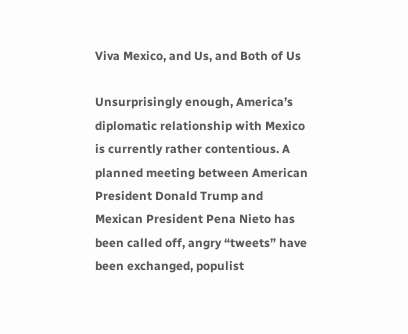Viva Mexico, and Us, and Both of Us

Unsurprisingly enough, America’s diplomatic relationship with Mexico is currently rather contentious. A planned meeting between American President Donald Trump and Mexican President Pena Nieto has been called off, angry “tweets” have been exchanged, populist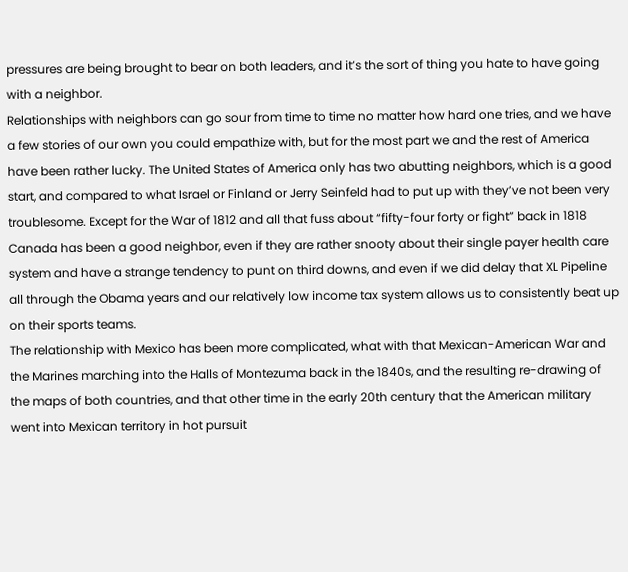pressures are being brought to bear on both leaders, and it’s the sort of thing you hate to have going with a neighbor.
Relationships with neighbors can go sour from time to time no matter how hard one tries, and we have a few stories of our own you could empathize with, but for the most part we and the rest of America have been rather lucky. The United States of America only has two abutting neighbors, which is a good start, and compared to what Israel or Finland or Jerry Seinfeld had to put up with they’ve not been very troublesome. Except for the War of 1812 and all that fuss about “fifty-four forty or fight” back in 1818 Canada has been a good neighbor, even if they are rather snooty about their single payer health care system and have a strange tendency to punt on third downs, and even if we did delay that XL Pipeline all through the Obama years and our relatively low income tax system allows us to consistently beat up on their sports teams.
The relationship with Mexico has been more complicated, what with that Mexican-American War and the Marines marching into the Halls of Montezuma back in the 1840s, and the resulting re-drawing of the maps of both countries, and that other time in the early 20th century that the American military went into Mexican territory in hot pursuit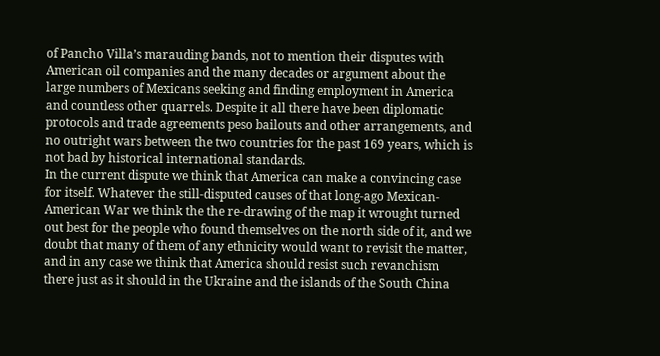of Pancho Villa’s marauding bands, not to mention their disputes with American oil companies and the many decades or argument about the large numbers of Mexicans seeking and finding employment in America and countless other quarrels. Despite it all there have been diplomatic protocols and trade agreements peso bailouts and other arrangements, and no outright wars between the two countries for the past 169 years, which is not bad by historical international standards.
In the current dispute we think that America can make a convincing case for itself. Whatever the still-disputed causes of that long-ago Mexican-American War we think the the re-drawing of the map it wrought turned out best for the people who found themselves on the north side of it, and we doubt that many of them of any ethnicity would want to revisit the matter, and in any case we think that America should resist such revanchism there just as it should in the Ukraine and the islands of the South China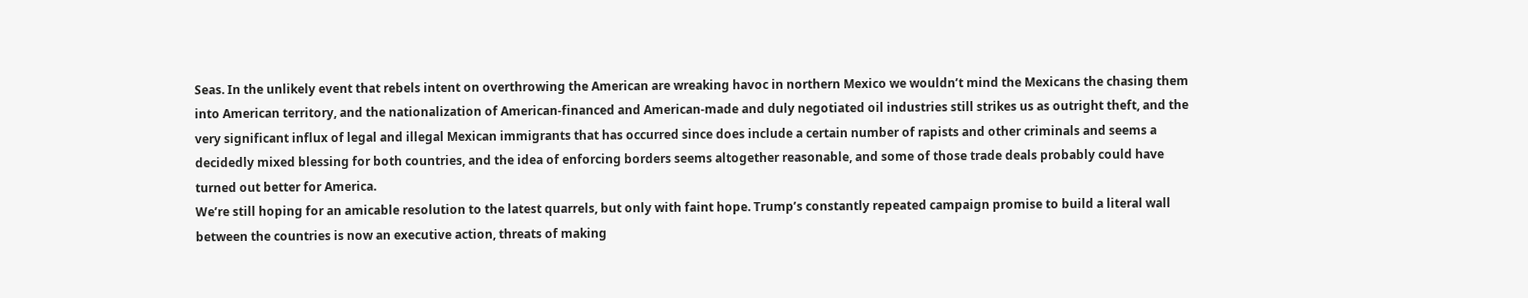Seas. In the unlikely event that rebels intent on overthrowing the American are wreaking havoc in northern Mexico we wouldn’t mind the Mexicans the chasing them into American territory, and the nationalization of American-financed and American-made and duly negotiated oil industries still strikes us as outright theft, and the very significant influx of legal and illegal Mexican immigrants that has occurred since does include a certain number of rapists and other criminals and seems a decidedly mixed blessing for both countries, and the idea of enforcing borders seems altogether reasonable, and some of those trade deals probably could have turned out better for America.
We’re still hoping for an amicable resolution to the latest quarrels, but only with faint hope. Trump’s constantly repeated campaign promise to build a literal wall between the countries is now an executive action, threats of making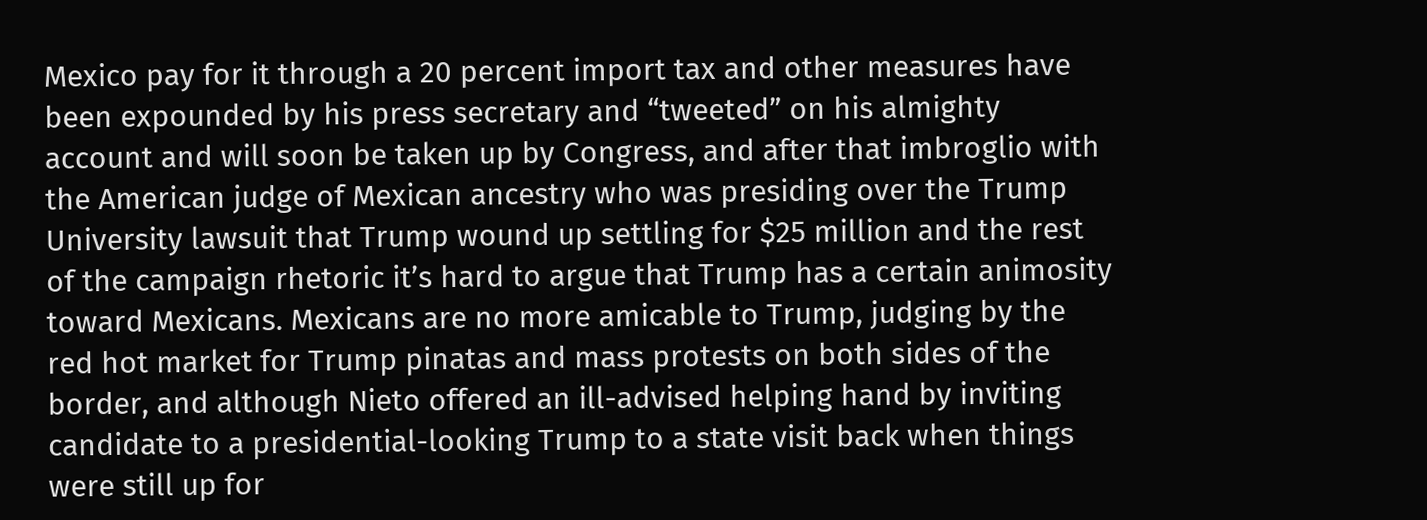Mexico pay for it through a 20 percent import tax and other measures have been expounded by his press secretary and “tweeted” on his almighty account and will soon be taken up by Congress, and after that imbroglio with the American judge of Mexican ancestry who was presiding over the Trump University lawsuit that Trump wound up settling for $25 million and the rest of the campaign rhetoric it’s hard to argue that Trump has a certain animosity toward Mexicans. Mexicans are no more amicable to Trump, judging by the red hot market for Trump pinatas and mass protests on both sides of the border, and although Nieto offered an ill-advised helping hand by inviting candidate to a presidential-looking Trump to a state visit back when things were still up for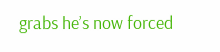grabs he’s now forced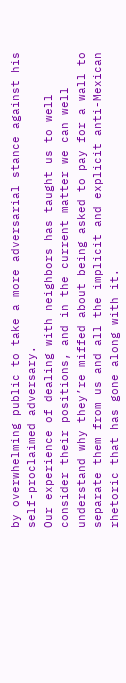by overwhelming public to take a more adversarial stance against his self-proclaimed adversary.
Our experience of dealing with neighbors has taught us to well consider their positions, and in the current matter we can well understand why they’re miffed about being asked to pay for a wall to separate them from us and all the implicit and explicit anti-Mexican rhetoric that has gone along with it.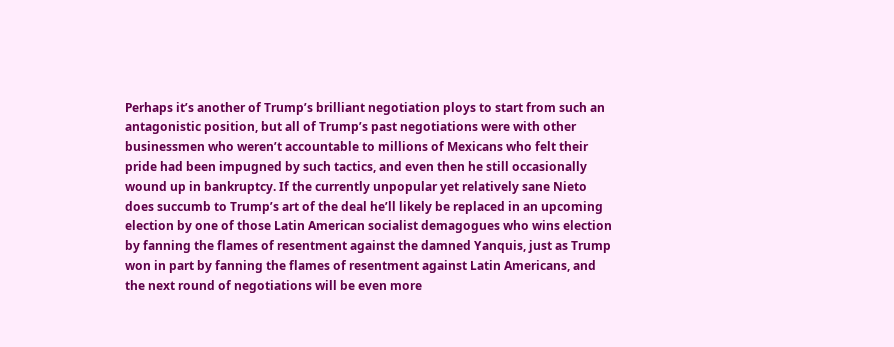Perhaps it’s another of Trump’s brilliant negotiation ploys to start from such an antagonistic position, but all of Trump’s past negotiations were with other businessmen who weren’t accountable to millions of Mexicans who felt their pride had been impugned by such tactics, and even then he still occasionally wound up in bankruptcy. If the currently unpopular yet relatively sane Nieto does succumb to Trump’s art of the deal he’ll likely be replaced in an upcoming election by one of those Latin American socialist demagogues who wins election by fanning the flames of resentment against the damned Yanquis, just as Trump won in part by fanning the flames of resentment against Latin Americans, and the next round of negotiations will be even more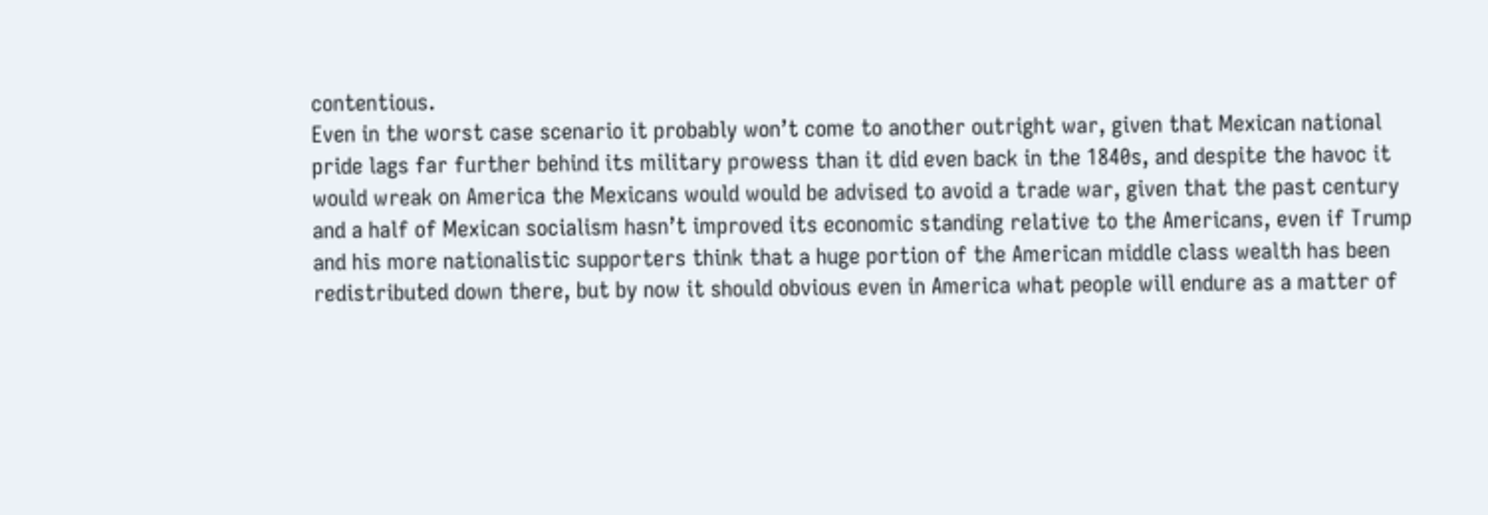contentious.
Even in the worst case scenario it probably won’t come to another outright war, given that Mexican national pride lags far further behind its military prowess than it did even back in the 1840s, and despite the havoc it would wreak on America the Mexicans would would be advised to avoid a trade war, given that the past century and a half of Mexican socialism hasn’t improved its economic standing relative to the Americans, even if Trump and his more nationalistic supporters think that a huge portion of the American middle class wealth has been redistributed down there, but by now it should obvious even in America what people will endure as a matter of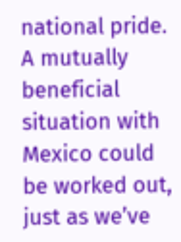national pride. A mutually beneficial situation with Mexico could be worked out, just as we’ve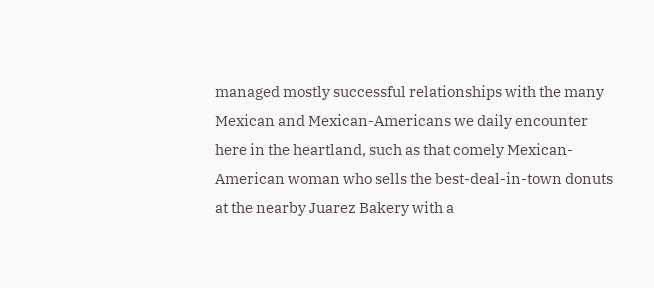managed mostly successful relationships with the many Mexican and Mexican-Americans we daily encounter here in the heartland, such as that comely Mexican-American woman who sells the best-deal-in-town donuts at the nearby Juarez Bakery with a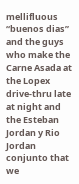mellifluous “buenos dias” and the guys who make the Carne Asada at the Lopex drive-thru late at night and the Esteban Jordan y Rio Jordan conjunto that we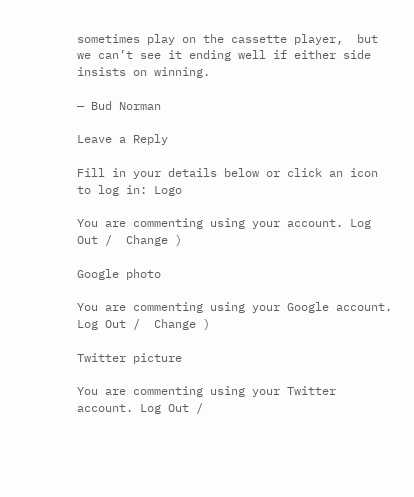sometimes play on the cassette player,  but we can’t see it ending well if either side insists on winning.

— Bud Norman

Leave a Reply

Fill in your details below or click an icon to log in: Logo

You are commenting using your account. Log Out /  Change )

Google photo

You are commenting using your Google account. Log Out /  Change )

Twitter picture

You are commenting using your Twitter account. Log Out /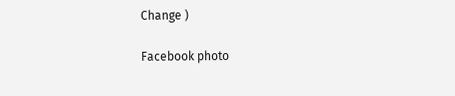Change )

Facebook photo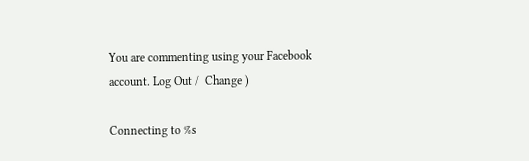You are commenting using your Facebook account. Log Out /  Change )

Connecting to %s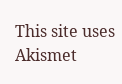This site uses Akismet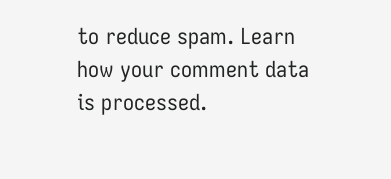to reduce spam. Learn how your comment data is processed.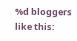%d bloggers like this: